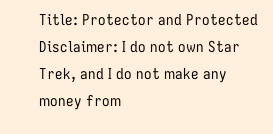Title: Protector and Protected
Disclaimer: I do not own Star Trek, and I do not make any money from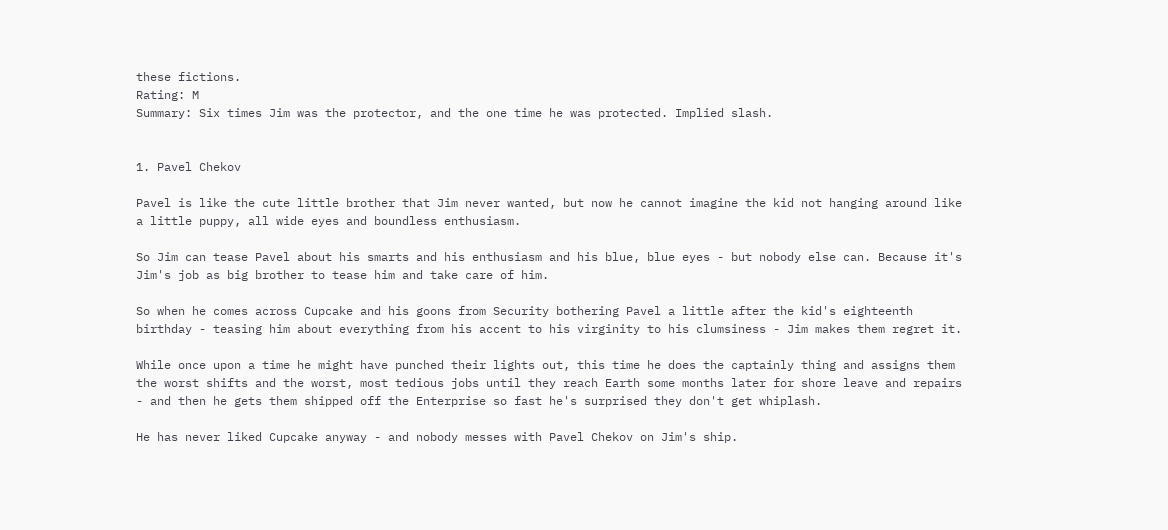these fictions.
Rating: M
Summary: Six times Jim was the protector, and the one time he was protected. Implied slash.


1. Pavel Chekov

Pavel is like the cute little brother that Jim never wanted, but now he cannot imagine the kid not hanging around like a little puppy, all wide eyes and boundless enthusiasm.

So Jim can tease Pavel about his smarts and his enthusiasm and his blue, blue eyes - but nobody else can. Because it's Jim's job as big brother to tease him and take care of him.

So when he comes across Cupcake and his goons from Security bothering Pavel a little after the kid's eighteenth birthday - teasing him about everything from his accent to his virginity to his clumsiness - Jim makes them regret it.

While once upon a time he might have punched their lights out, this time he does the captainly thing and assigns them the worst shifts and the worst, most tedious jobs until they reach Earth some months later for shore leave and repairs - and then he gets them shipped off the Enterprise so fast he's surprised they don't get whiplash.

He has never liked Cupcake anyway - and nobody messes with Pavel Chekov on Jim's ship.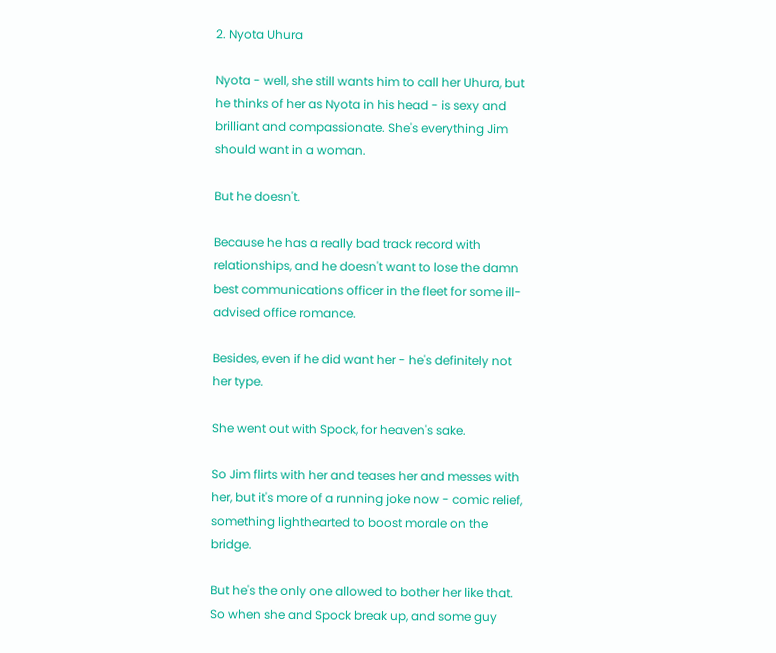2. Nyota Uhura

Nyota - well, she still wants him to call her Uhura, but he thinks of her as Nyota in his head - is sexy and brilliant and compassionate. She's everything Jim should want in a woman.

But he doesn't.

Because he has a really bad track record with relationships, and he doesn't want to lose the damn best communications officer in the fleet for some ill-advised office romance.

Besides, even if he did want her - he's definitely not her type.

She went out with Spock, for heaven's sake.

So Jim flirts with her and teases her and messes with her, but it's more of a running joke now - comic relief, something lighthearted to boost morale on the bridge.

But he's the only one allowed to bother her like that. So when she and Spock break up, and some guy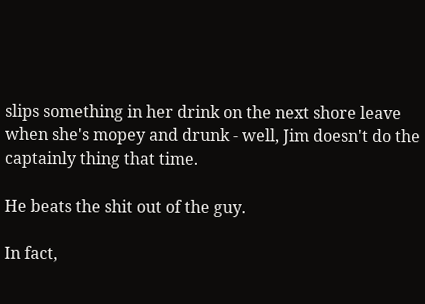slips something in her drink on the next shore leave when she's mopey and drunk - well, Jim doesn't do the captainly thing that time.

He beats the shit out of the guy.

In fact,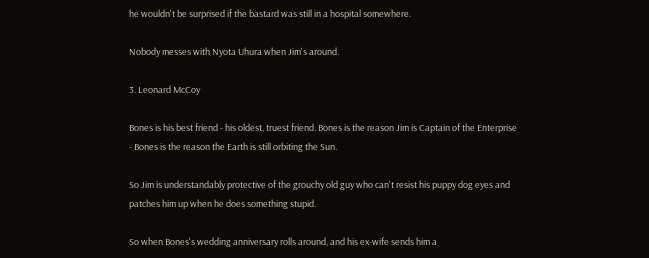he wouldn't be surprised if the bastard was still in a hospital somewhere.

Nobody messes with Nyota Uhura when Jim's around.

3. Leonard McCoy

Bones is his best friend - his oldest, truest friend. Bones is the reason Jim is Captain of the Enterprise - Bones is the reason the Earth is still orbiting the Sun.

So Jim is understandably protective of the grouchy old guy who can't resist his puppy dog eyes and patches him up when he does something stupid.

So when Bones's wedding anniversary rolls around, and his ex-wife sends him a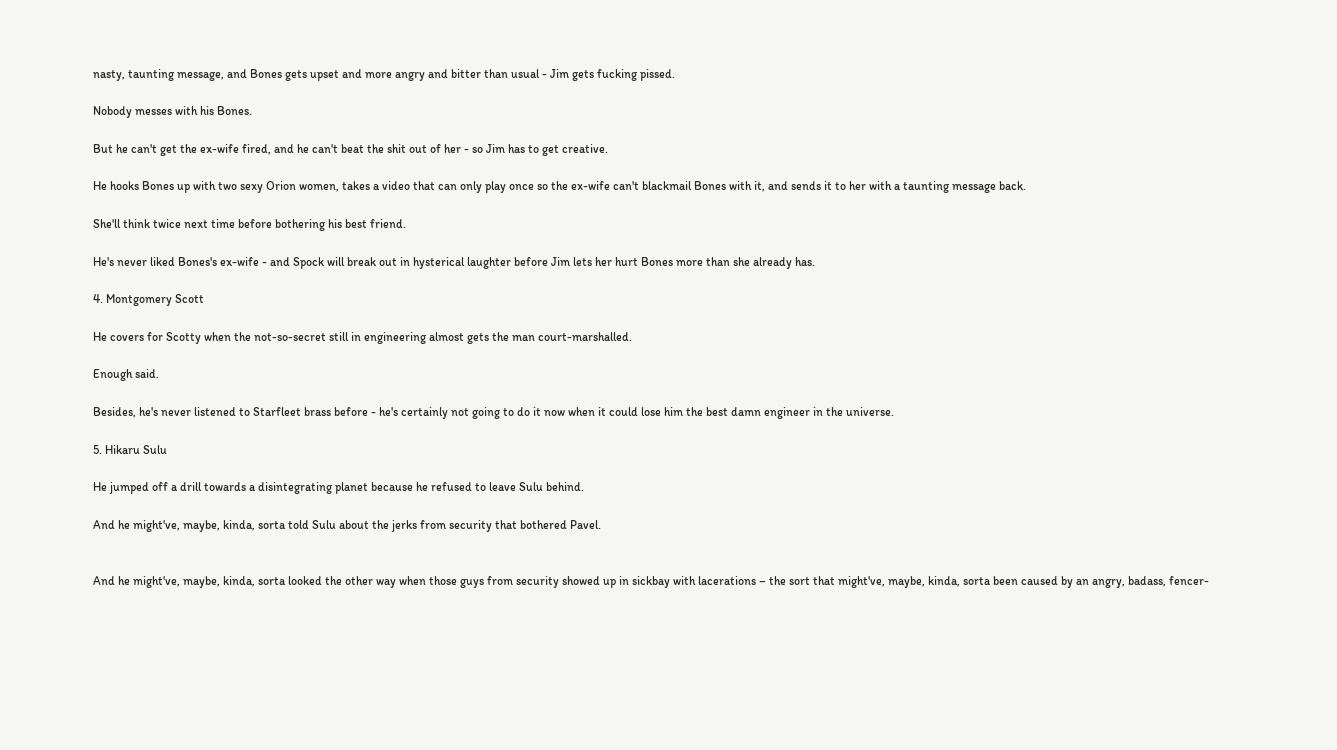nasty, taunting message, and Bones gets upset and more angry and bitter than usual - Jim gets fucking pissed.

Nobody messes with his Bones.

But he can't get the ex-wife fired, and he can't beat the shit out of her - so Jim has to get creative.

He hooks Bones up with two sexy Orion women, takes a video that can only play once so the ex-wife can't blackmail Bones with it, and sends it to her with a taunting message back.

She'll think twice next time before bothering his best friend.

He's never liked Bones's ex-wife - and Spock will break out in hysterical laughter before Jim lets her hurt Bones more than she already has.

4. Montgomery Scott

He covers for Scotty when the not-so-secret still in engineering almost gets the man court-marshalled.

Enough said.

Besides, he's never listened to Starfleet brass before - he's certainly not going to do it now when it could lose him the best damn engineer in the universe.

5. Hikaru Sulu

He jumped off a drill towards a disintegrating planet because he refused to leave Sulu behind.

And he might've, maybe, kinda, sorta told Sulu about the jerks from security that bothered Pavel.


And he might've, maybe, kinda, sorta looked the other way when those guys from security showed up in sickbay with lacerations – the sort that might've, maybe, kinda, sorta been caused by an angry, badass, fencer-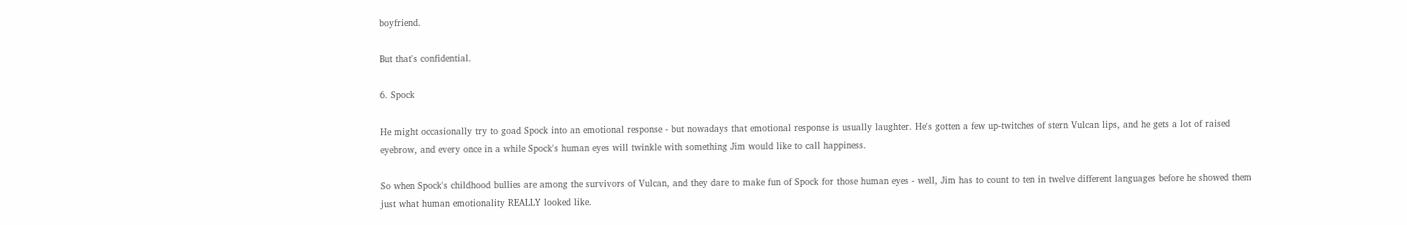boyfriend.

But that's confidential.

6. Spock

He might occasionally try to goad Spock into an emotional response - but nowadays that emotional response is usually laughter. He's gotten a few up-twitches of stern Vulcan lips, and he gets a lot of raised eyebrow, and every once in a while Spock's human eyes will twinkle with something Jim would like to call happiness.

So when Spock's childhood bullies are among the survivors of Vulcan, and they dare to make fun of Spock for those human eyes - well, Jim has to count to ten in twelve different languages before he showed them just what human emotionality REALLY looked like.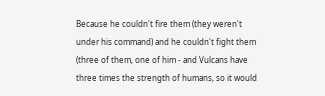Because he couldn't fire them (they weren't under his command) and he couldn't fight them (three of them, one of him - and Vulcans have three times the strength of humans, so it would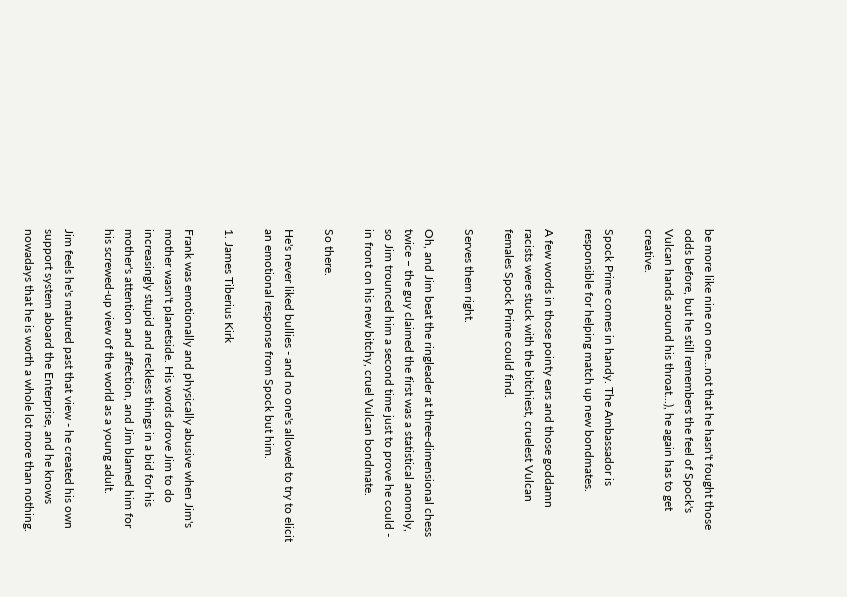be more like nine on one...not that he hasn't fought those odds before, but he still remembers the feel of Spock's Vulcan hands around his throat...), he again has to get creative.

Spock Prime comes in handy. The Ambassador is responsible for helping match up new bondmates.

A few words in those pointy ears and those goddamn racists were stuck with the bitchiest, cruelest Vulcan females Spock Prime could find.

Serves them right.

Oh, and Jim beat the ringleader at three-dimensional chess twice – the guy claimed the first was a statistical anomoly, so Jim trounced him a second time just to prove he could - in front on his new bitchy, cruel Vulcan bondmate.

So there.

He's never liked bullies - and no one's allowed to try to elicit an emotional response from Spock but him.

1. James Tiberius Kirk

Frank was emotionally and physically abusive when Jim's mother wasn't planetside. His words drove Jim to do increasingly stupid and reckless things in a bid for his mother's attention and affection, and Jim blamed him for his screwed-up view of the world as a young adult.

Jim feels he's matured past that view - he created his own support system aboard the Enterprise, and he knows nowadays that he is worth a whole lot more than nothing.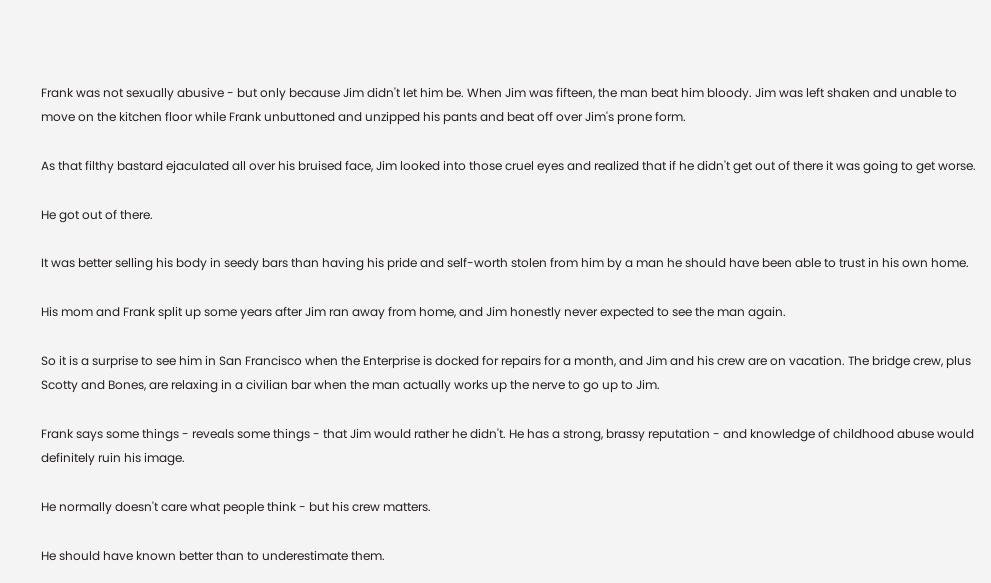Frank was not sexually abusive - but only because Jim didn't let him be. When Jim was fifteen, the man beat him bloody. Jim was left shaken and unable to move on the kitchen floor while Frank unbuttoned and unzipped his pants and beat off over Jim's prone form.

As that filthy bastard ejaculated all over his bruised face, Jim looked into those cruel eyes and realized that if he didn't get out of there it was going to get worse.

He got out of there.

It was better selling his body in seedy bars than having his pride and self-worth stolen from him by a man he should have been able to trust in his own home.

His mom and Frank split up some years after Jim ran away from home, and Jim honestly never expected to see the man again.

So it is a surprise to see him in San Francisco when the Enterprise is docked for repairs for a month, and Jim and his crew are on vacation. The bridge crew, plus Scotty and Bones, are relaxing in a civilian bar when the man actually works up the nerve to go up to Jim.

Frank says some things - reveals some things - that Jim would rather he didn't. He has a strong, brassy reputation - and knowledge of childhood abuse would definitely ruin his image.

He normally doesn't care what people think - but his crew matters.

He should have known better than to underestimate them.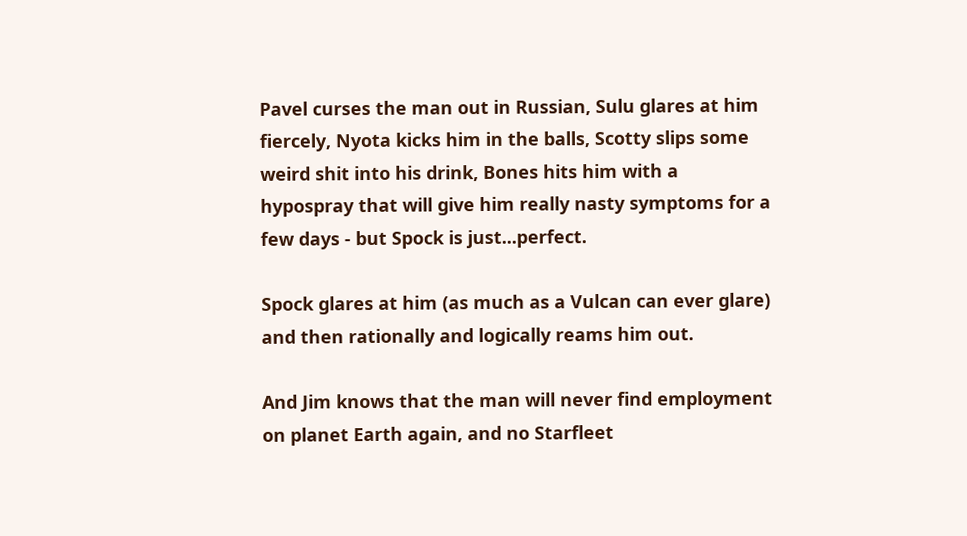Pavel curses the man out in Russian, Sulu glares at him fiercely, Nyota kicks him in the balls, Scotty slips some weird shit into his drink, Bones hits him with a hypospray that will give him really nasty symptoms for a few days - but Spock is just...perfect.

Spock glares at him (as much as a Vulcan can ever glare) and then rationally and logically reams him out.

And Jim knows that the man will never find employment on planet Earth again, and no Starfleet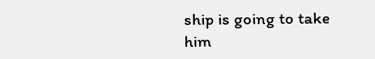ship is going to take him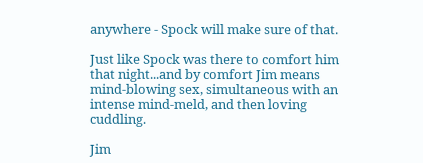anywhere - Spock will make sure of that.

Just like Spock was there to comfort him that night...and by comfort Jim means mind-blowing sex, simultaneous with an intense mind-meld, and then loving cuddling.

Jim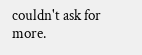couldn't ask for more.